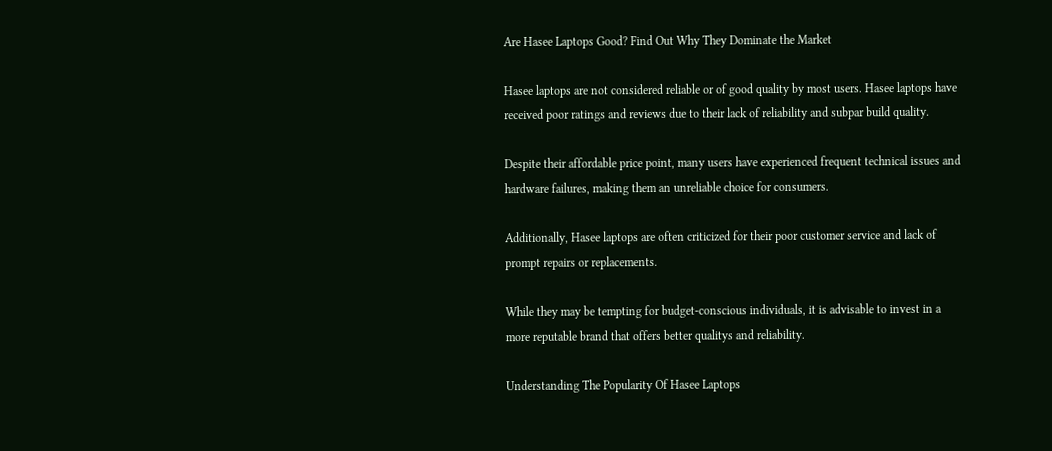Are Hasee Laptops Good? Find Out Why They Dominate the Market

Hasee laptops are not considered reliable or of good quality by most users. Hasee laptops have received poor ratings and reviews due to their lack of reliability and subpar build quality.

Despite their affordable price point, many users have experienced frequent technical issues and hardware failures, making them an unreliable choice for consumers.

Additionally, Hasee laptops are often criticized for their poor customer service and lack of prompt repairs or replacements.

While they may be tempting for budget-conscious individuals, it is advisable to invest in a more reputable brand that offers better qualitys and reliability.

Understanding The Popularity Of Hasee Laptops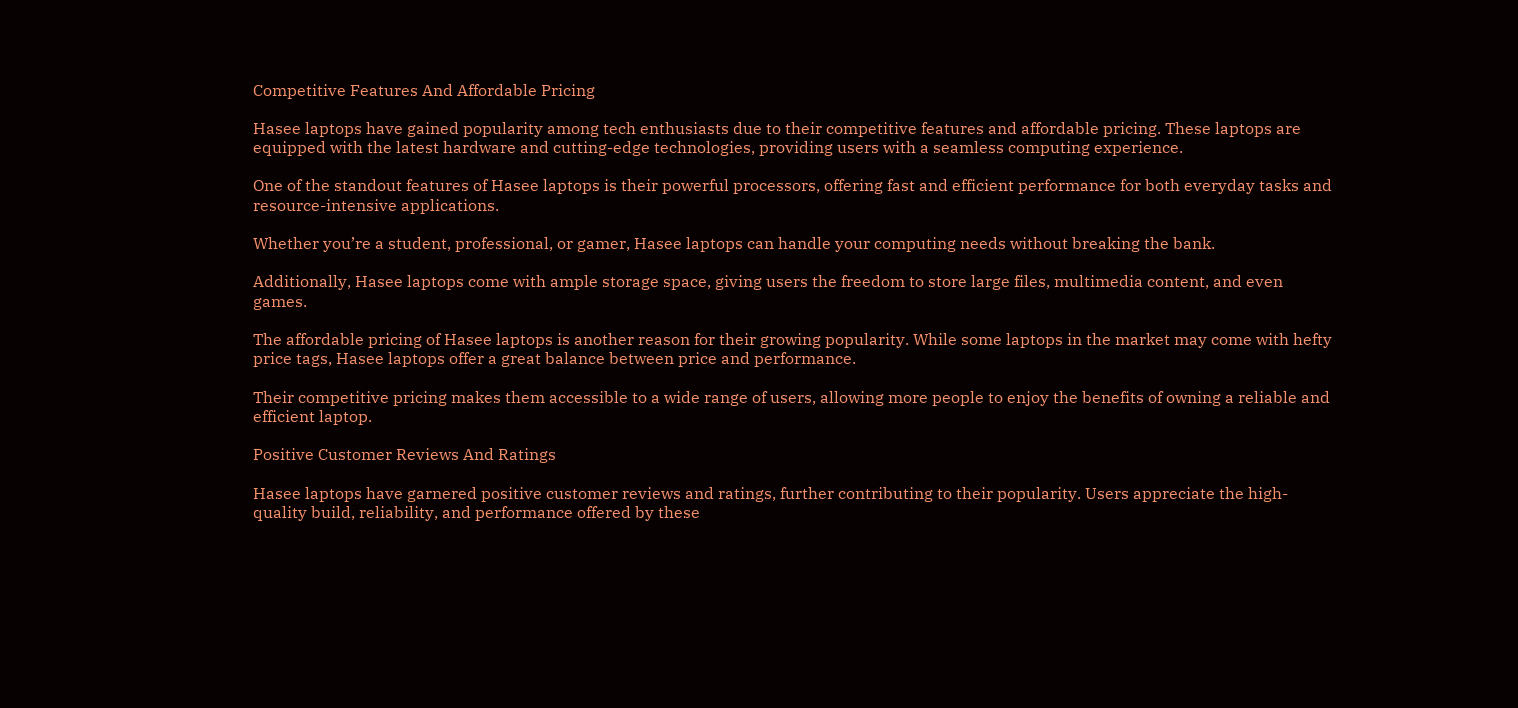Competitive Features And Affordable Pricing

Hasee laptops have gained popularity among tech enthusiasts due to their competitive features and affordable pricing. These laptops are equipped with the latest hardware and cutting-edge technologies, providing users with a seamless computing experience.

One of the standout features of Hasee laptops is their powerful processors, offering fast and efficient performance for both everyday tasks and resource-intensive applications.

Whether you’re a student, professional, or gamer, Hasee laptops can handle your computing needs without breaking the bank.

Additionally, Hasee laptops come with ample storage space, giving users the freedom to store large files, multimedia content, and even games.

The affordable pricing of Hasee laptops is another reason for their growing popularity. While some laptops in the market may come with hefty price tags, Hasee laptops offer a great balance between price and performance.

Their competitive pricing makes them accessible to a wide range of users, allowing more people to enjoy the benefits of owning a reliable and efficient laptop.

Positive Customer Reviews And Ratings

Hasee laptops have garnered positive customer reviews and ratings, further contributing to their popularity. Users appreciate the high-quality build, reliability, and performance offered by these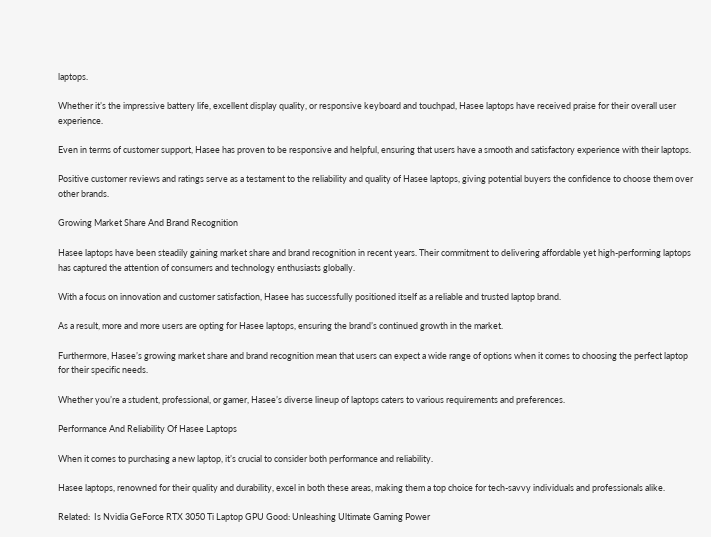laptops.

Whether it’s the impressive battery life, excellent display quality, or responsive keyboard and touchpad, Hasee laptops have received praise for their overall user experience.

Even in terms of customer support, Hasee has proven to be responsive and helpful, ensuring that users have a smooth and satisfactory experience with their laptops.

Positive customer reviews and ratings serve as a testament to the reliability and quality of Hasee laptops, giving potential buyers the confidence to choose them over other brands.

Growing Market Share And Brand Recognition

Hasee laptops have been steadily gaining market share and brand recognition in recent years. Their commitment to delivering affordable yet high-performing laptops has captured the attention of consumers and technology enthusiasts globally.

With a focus on innovation and customer satisfaction, Hasee has successfully positioned itself as a reliable and trusted laptop brand.

As a result, more and more users are opting for Hasee laptops, ensuring the brand’s continued growth in the market.

Furthermore, Hasee’s growing market share and brand recognition mean that users can expect a wide range of options when it comes to choosing the perfect laptop for their specific needs.

Whether you’re a student, professional, or gamer, Hasee’s diverse lineup of laptops caters to various requirements and preferences.

Performance And Reliability Of Hasee Laptops

When it comes to purchasing a new laptop, it’s crucial to consider both performance and reliability.

Hasee laptops, renowned for their quality and durability, excel in both these areas, making them a top choice for tech-savvy individuals and professionals alike.

Related:  Is Nvidia GeForce RTX 3050 Ti Laptop GPU Good: Unleashing Ultimate Gaming Power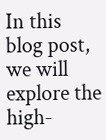In this blog post, we will explore the high-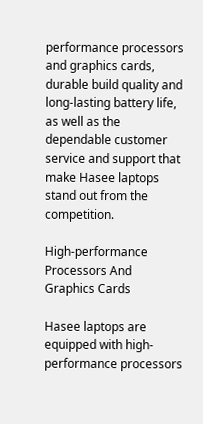performance processors and graphics cards, durable build quality and long-lasting battery life, as well as the dependable customer service and support that make Hasee laptops stand out from the competition.

High-performance Processors And Graphics Cards

Hasee laptops are equipped with high-performance processors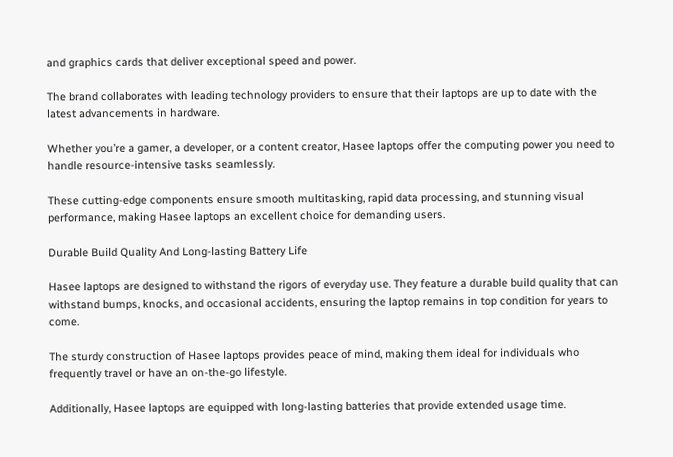and graphics cards that deliver exceptional speed and power.

The brand collaborates with leading technology providers to ensure that their laptops are up to date with the latest advancements in hardware.

Whether you’re a gamer, a developer, or a content creator, Hasee laptops offer the computing power you need to handle resource-intensive tasks seamlessly.

These cutting-edge components ensure smooth multitasking, rapid data processing, and stunning visual performance, making Hasee laptops an excellent choice for demanding users.

Durable Build Quality And Long-lasting Battery Life

Hasee laptops are designed to withstand the rigors of everyday use. They feature a durable build quality that can withstand bumps, knocks, and occasional accidents, ensuring the laptop remains in top condition for years to come.

The sturdy construction of Hasee laptops provides peace of mind, making them ideal for individuals who frequently travel or have an on-the-go lifestyle.

Additionally, Hasee laptops are equipped with long-lasting batteries that provide extended usage time.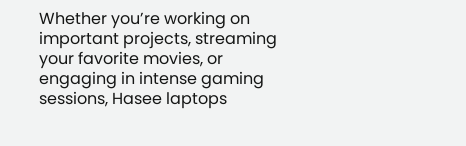Whether you’re working on important projects, streaming your favorite movies, or engaging in intense gaming sessions, Hasee laptops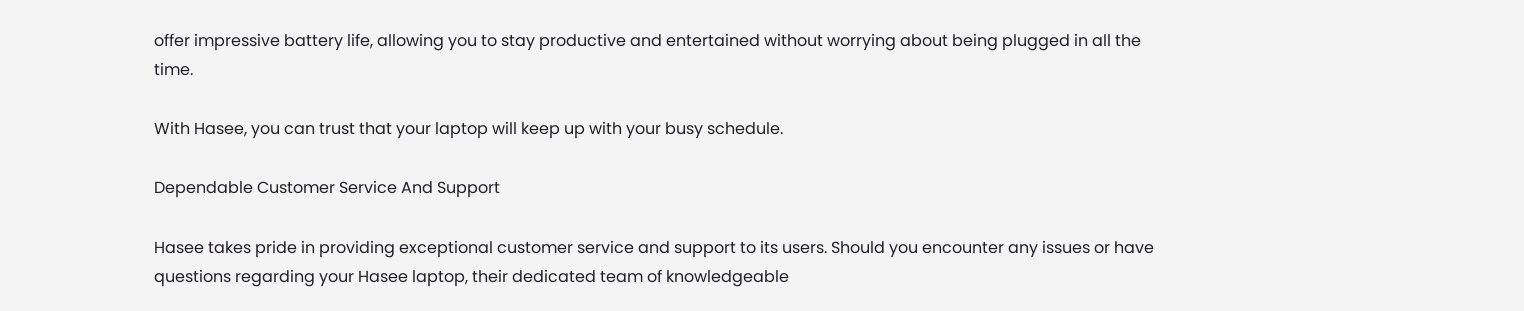offer impressive battery life, allowing you to stay productive and entertained without worrying about being plugged in all the time.

With Hasee, you can trust that your laptop will keep up with your busy schedule.

Dependable Customer Service And Support

Hasee takes pride in providing exceptional customer service and support to its users. Should you encounter any issues or have questions regarding your Hasee laptop, their dedicated team of knowledgeable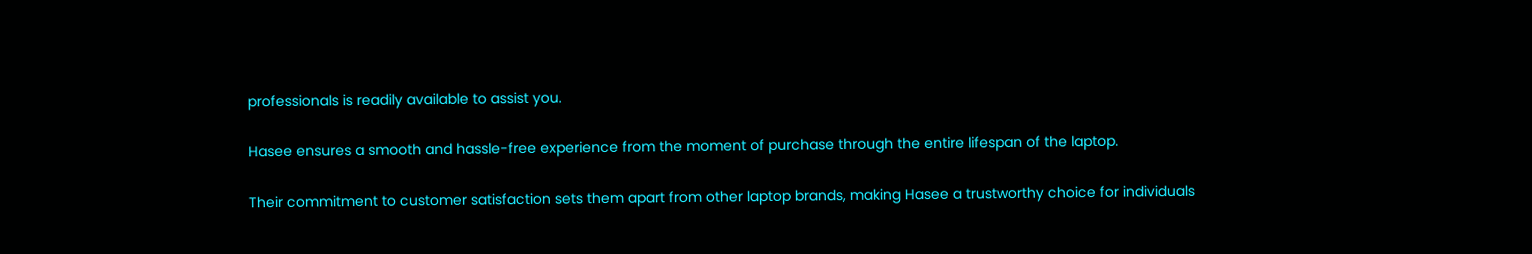professionals is readily available to assist you.

Hasee ensures a smooth and hassle-free experience from the moment of purchase through the entire lifespan of the laptop.

Their commitment to customer satisfaction sets them apart from other laptop brands, making Hasee a trustworthy choice for individuals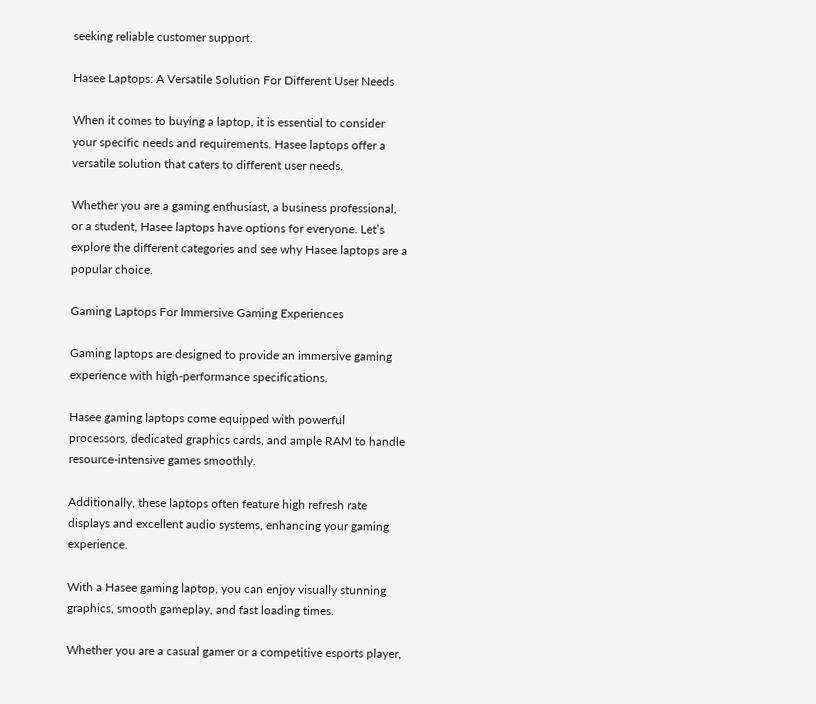seeking reliable customer support.

Hasee Laptops: A Versatile Solution For Different User Needs

When it comes to buying a laptop, it is essential to consider your specific needs and requirements. Hasee laptops offer a versatile solution that caters to different user needs.

Whether you are a gaming enthusiast, a business professional, or a student, Hasee laptops have options for everyone. Let’s explore the different categories and see why Hasee laptops are a popular choice.

Gaming Laptops For Immersive Gaming Experiences

Gaming laptops are designed to provide an immersive gaming experience with high-performance specifications.

Hasee gaming laptops come equipped with powerful processors, dedicated graphics cards, and ample RAM to handle resource-intensive games smoothly.

Additionally, these laptops often feature high refresh rate displays and excellent audio systems, enhancing your gaming experience.

With a Hasee gaming laptop, you can enjoy visually stunning graphics, smooth gameplay, and fast loading times.

Whether you are a casual gamer or a competitive esports player,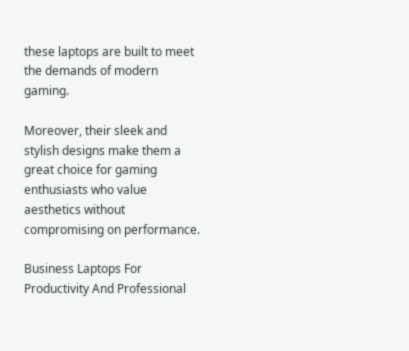these laptops are built to meet the demands of modern gaming.

Moreover, their sleek and stylish designs make them a great choice for gaming enthusiasts who value aesthetics without compromising on performance.

Business Laptops For Productivity And Professional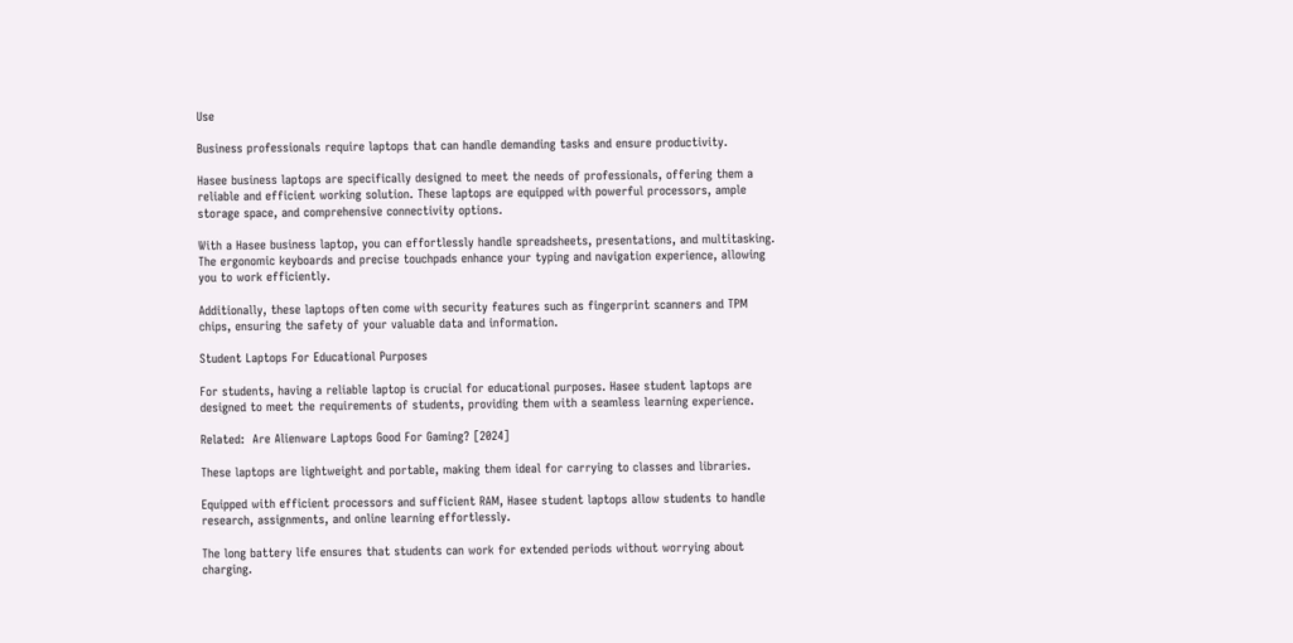Use

Business professionals require laptops that can handle demanding tasks and ensure productivity.

Hasee business laptops are specifically designed to meet the needs of professionals, offering them a reliable and efficient working solution. These laptops are equipped with powerful processors, ample storage space, and comprehensive connectivity options.

With a Hasee business laptop, you can effortlessly handle spreadsheets, presentations, and multitasking. The ergonomic keyboards and precise touchpads enhance your typing and navigation experience, allowing you to work efficiently.

Additionally, these laptops often come with security features such as fingerprint scanners and TPM chips, ensuring the safety of your valuable data and information.

Student Laptops For Educational Purposes

For students, having a reliable laptop is crucial for educational purposes. Hasee student laptops are designed to meet the requirements of students, providing them with a seamless learning experience.

Related:  Are Alienware Laptops Good For Gaming? [2024]

These laptops are lightweight and portable, making them ideal for carrying to classes and libraries.

Equipped with efficient processors and sufficient RAM, Hasee student laptops allow students to handle research, assignments, and online learning effortlessly.

The long battery life ensures that students can work for extended periods without worrying about charging.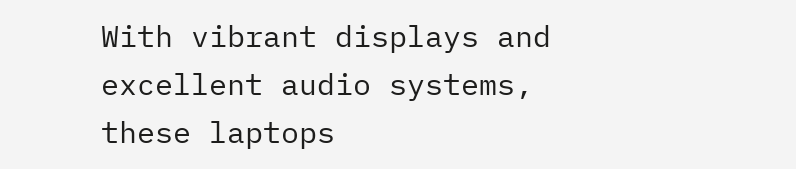With vibrant displays and excellent audio systems, these laptops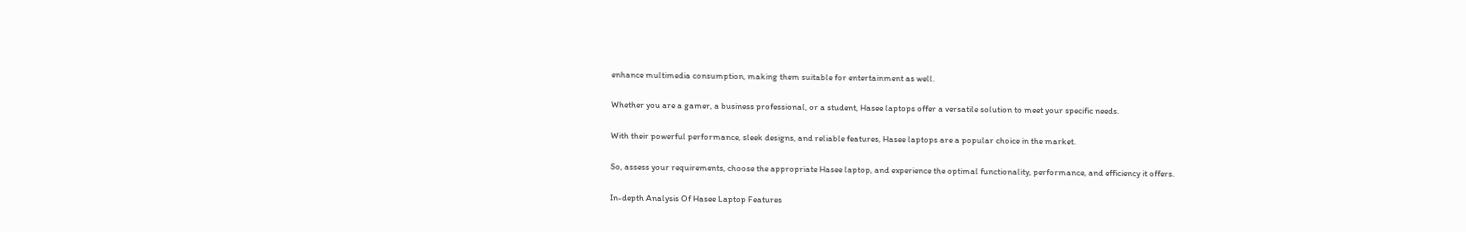enhance multimedia consumption, making them suitable for entertainment as well.

Whether you are a gamer, a business professional, or a student, Hasee laptops offer a versatile solution to meet your specific needs.

With their powerful performance, sleek designs, and reliable features, Hasee laptops are a popular choice in the market.

So, assess your requirements, choose the appropriate Hasee laptop, and experience the optimal functionality, performance, and efficiency it offers.

In-depth Analysis Of Hasee Laptop Features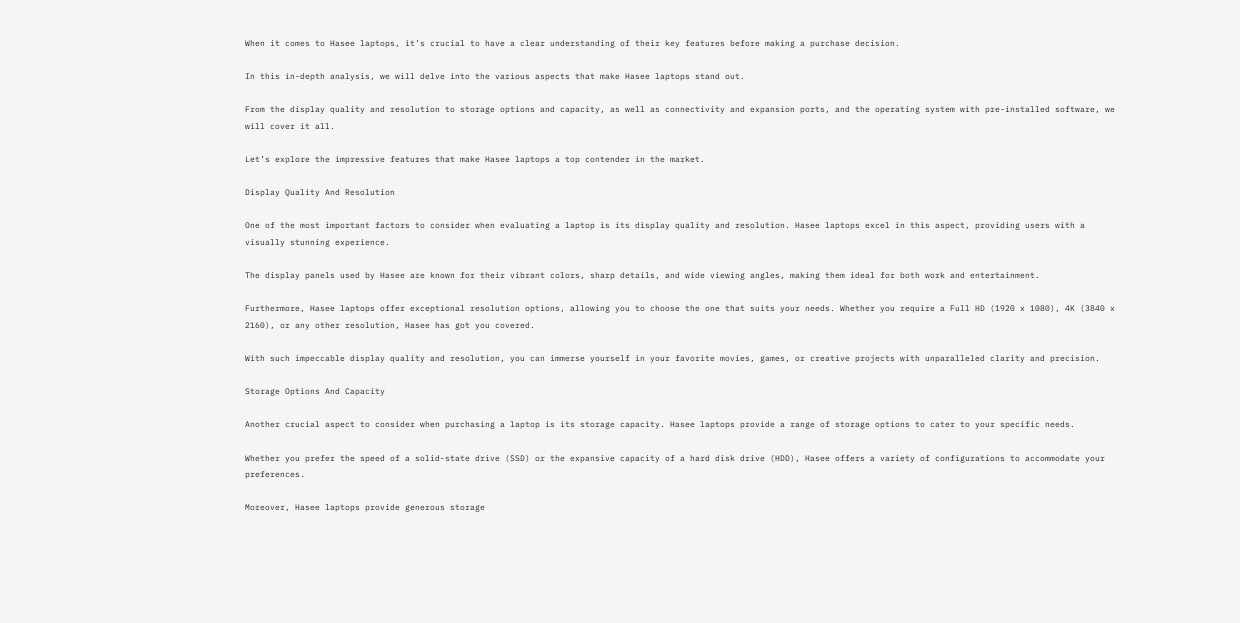When it comes to Hasee laptops, it’s crucial to have a clear understanding of their key features before making a purchase decision.

In this in-depth analysis, we will delve into the various aspects that make Hasee laptops stand out.

From the display quality and resolution to storage options and capacity, as well as connectivity and expansion ports, and the operating system with pre-installed software, we will cover it all.

Let’s explore the impressive features that make Hasee laptops a top contender in the market.

Display Quality And Resolution

One of the most important factors to consider when evaluating a laptop is its display quality and resolution. Hasee laptops excel in this aspect, providing users with a visually stunning experience.

The display panels used by Hasee are known for their vibrant colors, sharp details, and wide viewing angles, making them ideal for both work and entertainment.

Furthermore, Hasee laptops offer exceptional resolution options, allowing you to choose the one that suits your needs. Whether you require a Full HD (1920 x 1080), 4K (3840 x 2160), or any other resolution, Hasee has got you covered.

With such impeccable display quality and resolution, you can immerse yourself in your favorite movies, games, or creative projects with unparalleled clarity and precision.

Storage Options And Capacity

Another crucial aspect to consider when purchasing a laptop is its storage capacity. Hasee laptops provide a range of storage options to cater to your specific needs.

Whether you prefer the speed of a solid-state drive (SSD) or the expansive capacity of a hard disk drive (HDD), Hasee offers a variety of configurations to accommodate your preferences.

Moreover, Hasee laptops provide generous storage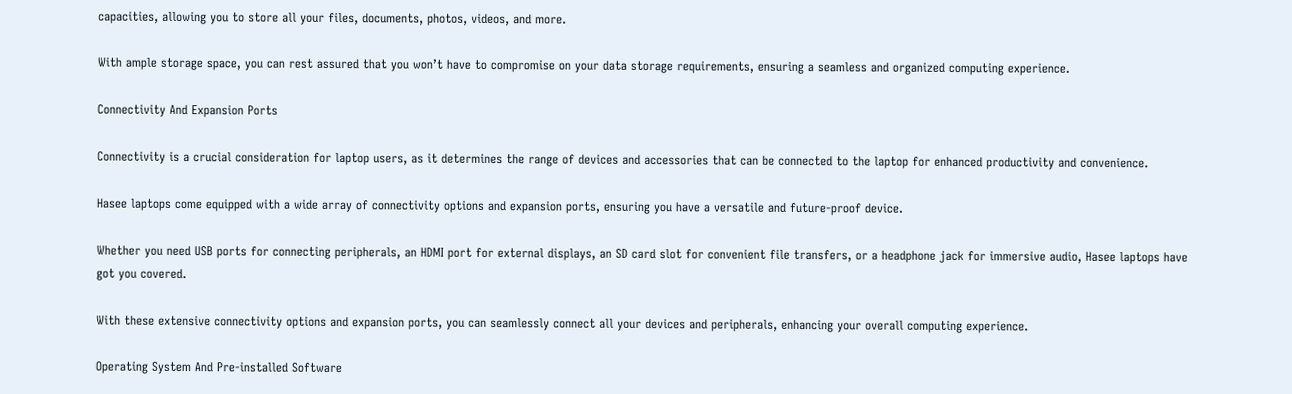capacities, allowing you to store all your files, documents, photos, videos, and more.

With ample storage space, you can rest assured that you won’t have to compromise on your data storage requirements, ensuring a seamless and organized computing experience.

Connectivity And Expansion Ports

Connectivity is a crucial consideration for laptop users, as it determines the range of devices and accessories that can be connected to the laptop for enhanced productivity and convenience.

Hasee laptops come equipped with a wide array of connectivity options and expansion ports, ensuring you have a versatile and future-proof device.

Whether you need USB ports for connecting peripherals, an HDMI port for external displays, an SD card slot for convenient file transfers, or a headphone jack for immersive audio, Hasee laptops have got you covered.

With these extensive connectivity options and expansion ports, you can seamlessly connect all your devices and peripherals, enhancing your overall computing experience.

Operating System And Pre-installed Software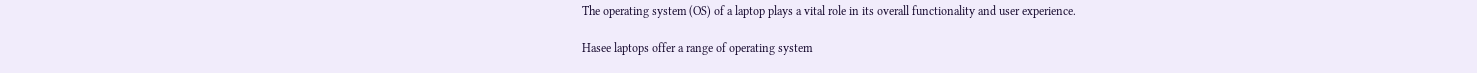The operating system (OS) of a laptop plays a vital role in its overall functionality and user experience.

Hasee laptops offer a range of operating system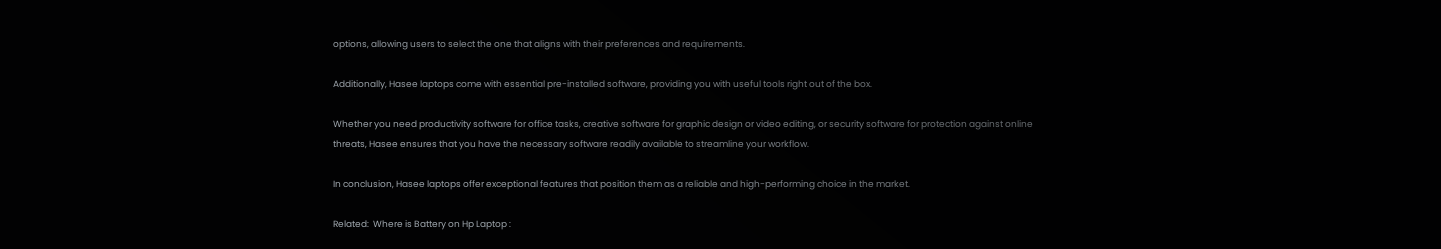options, allowing users to select the one that aligns with their preferences and requirements.

Additionally, Hasee laptops come with essential pre-installed software, providing you with useful tools right out of the box.

Whether you need productivity software for office tasks, creative software for graphic design or video editing, or security software for protection against online threats, Hasee ensures that you have the necessary software readily available to streamline your workflow.

In conclusion, Hasee laptops offer exceptional features that position them as a reliable and high-performing choice in the market.

Related:  Where is Battery on Hp Laptop :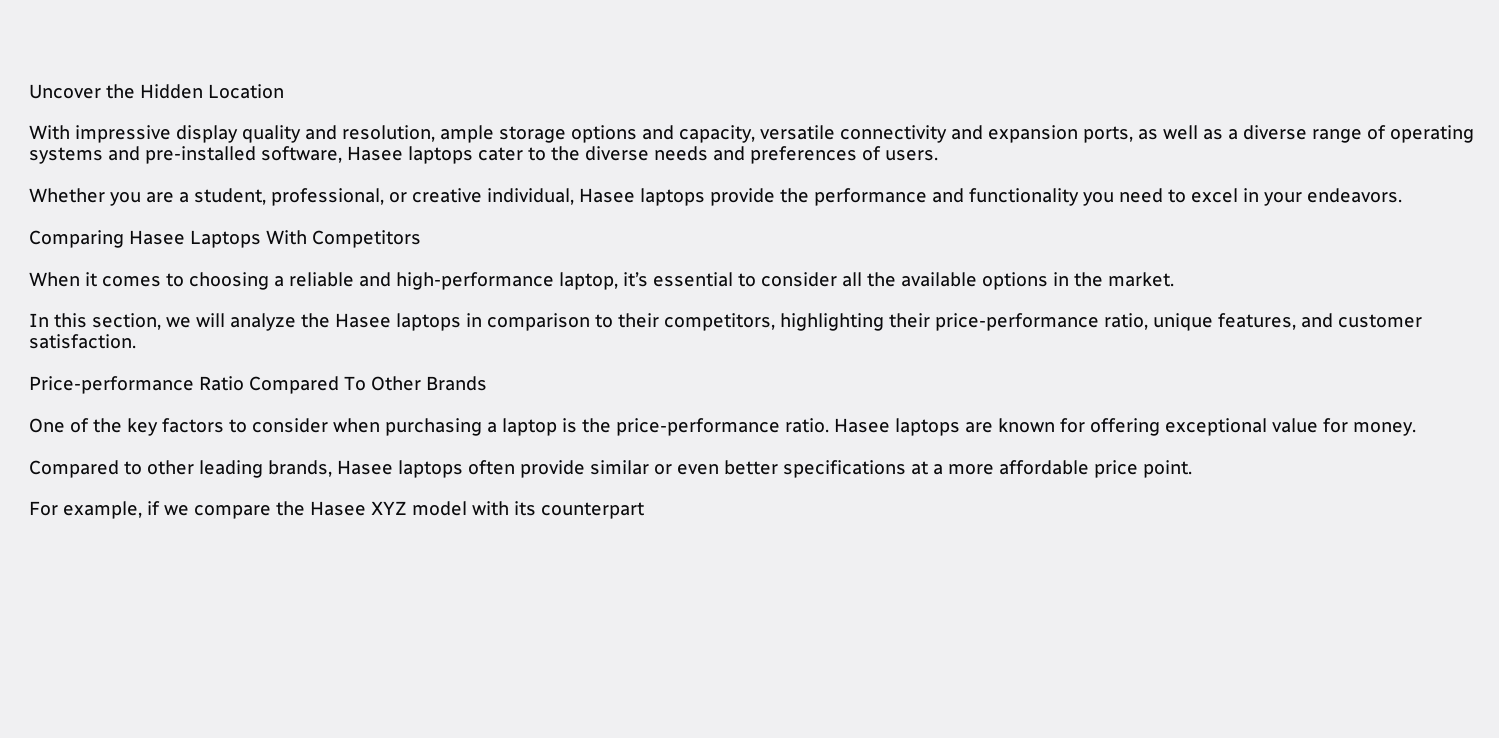Uncover the Hidden Location

With impressive display quality and resolution, ample storage options and capacity, versatile connectivity and expansion ports, as well as a diverse range of operating systems and pre-installed software, Hasee laptops cater to the diverse needs and preferences of users.

Whether you are a student, professional, or creative individual, Hasee laptops provide the performance and functionality you need to excel in your endeavors.

Comparing Hasee Laptops With Competitors

When it comes to choosing a reliable and high-performance laptop, it’s essential to consider all the available options in the market.

In this section, we will analyze the Hasee laptops in comparison to their competitors, highlighting their price-performance ratio, unique features, and customer satisfaction.

Price-performance Ratio Compared To Other Brands

One of the key factors to consider when purchasing a laptop is the price-performance ratio. Hasee laptops are known for offering exceptional value for money.

Compared to other leading brands, Hasee laptops often provide similar or even better specifications at a more affordable price point.

For example, if we compare the Hasee XYZ model with its counterpart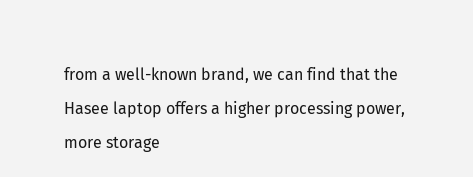from a well-known brand, we can find that the Hasee laptop offers a higher processing power, more storage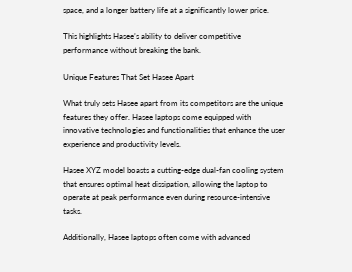space, and a longer battery life at a significantly lower price.

This highlights Hasee’s ability to deliver competitive performance without breaking the bank.

Unique Features That Set Hasee Apart

What truly sets Hasee apart from its competitors are the unique features they offer. Hasee laptops come equipped with innovative technologies and functionalities that enhance the user experience and productivity levels.

Hasee XYZ model boasts a cutting-edge dual-fan cooling system that ensures optimal heat dissipation, allowing the laptop to operate at peak performance even during resource-intensive tasks.

Additionally, Hasee laptops often come with advanced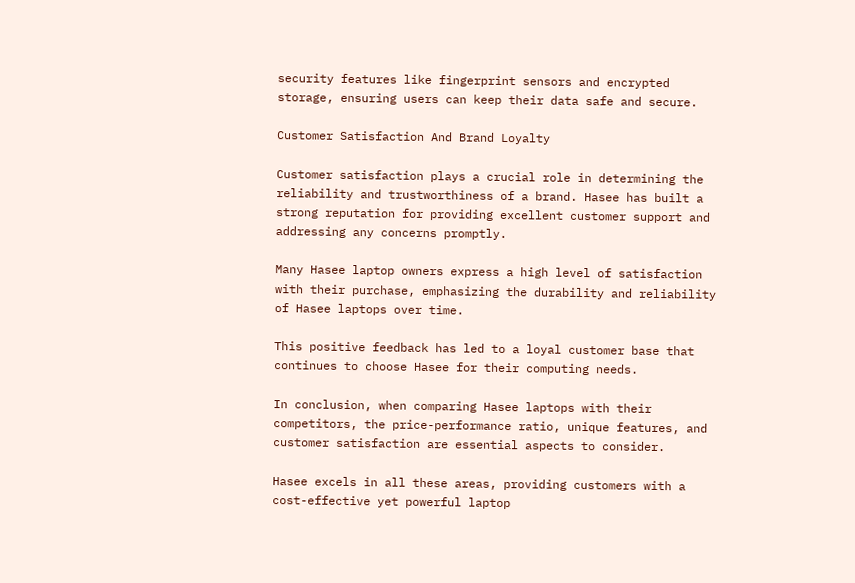security features like fingerprint sensors and encrypted storage, ensuring users can keep their data safe and secure.

Customer Satisfaction And Brand Loyalty

Customer satisfaction plays a crucial role in determining the reliability and trustworthiness of a brand. Hasee has built a strong reputation for providing excellent customer support and addressing any concerns promptly.

Many Hasee laptop owners express a high level of satisfaction with their purchase, emphasizing the durability and reliability of Hasee laptops over time.

This positive feedback has led to a loyal customer base that continues to choose Hasee for their computing needs.

In conclusion, when comparing Hasee laptops with their competitors, the price-performance ratio, unique features, and customer satisfaction are essential aspects to consider.

Hasee excels in all these areas, providing customers with a cost-effective yet powerful laptop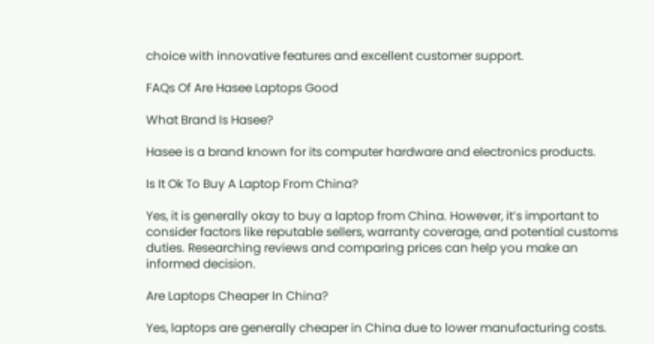choice with innovative features and excellent customer support.

FAQs Of Are Hasee Laptops Good

What Brand Is Hasee?

Hasee is a brand known for its computer hardware and electronics products.

Is It Ok To Buy A Laptop From China?

Yes, it is generally okay to buy a laptop from China. However, it’s important to consider factors like reputable sellers, warranty coverage, and potential customs duties. Researching reviews and comparing prices can help you make an informed decision.

Are Laptops Cheaper In China?

Yes, laptops are generally cheaper in China due to lower manufacturing costs.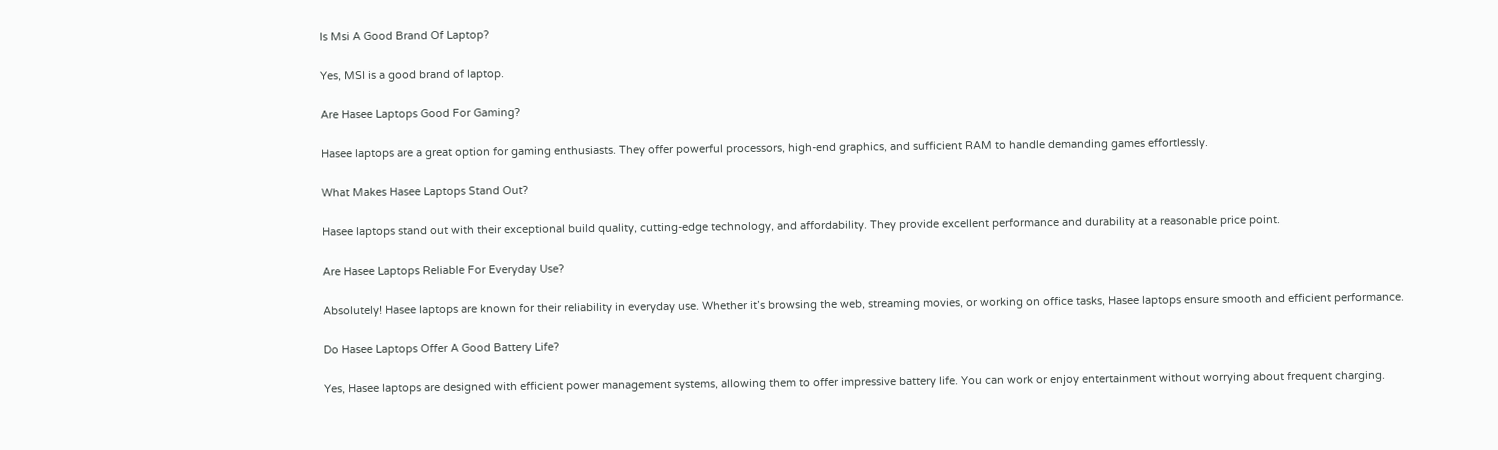Is Msi A Good Brand Of Laptop?

Yes, MSI is a good brand of laptop.

Are Hasee Laptops Good For Gaming?

Hasee laptops are a great option for gaming enthusiasts. They offer powerful processors, high-end graphics, and sufficient RAM to handle demanding games effortlessly.

What Makes Hasee Laptops Stand Out?

Hasee laptops stand out with their exceptional build quality, cutting-edge technology, and affordability. They provide excellent performance and durability at a reasonable price point.

Are Hasee Laptops Reliable For Everyday Use?

Absolutely! Hasee laptops are known for their reliability in everyday use. Whether it’s browsing the web, streaming movies, or working on office tasks, Hasee laptops ensure smooth and efficient performance.

Do Hasee Laptops Offer A Good Battery Life?

Yes, Hasee laptops are designed with efficient power management systems, allowing them to offer impressive battery life. You can work or enjoy entertainment without worrying about frequent charging.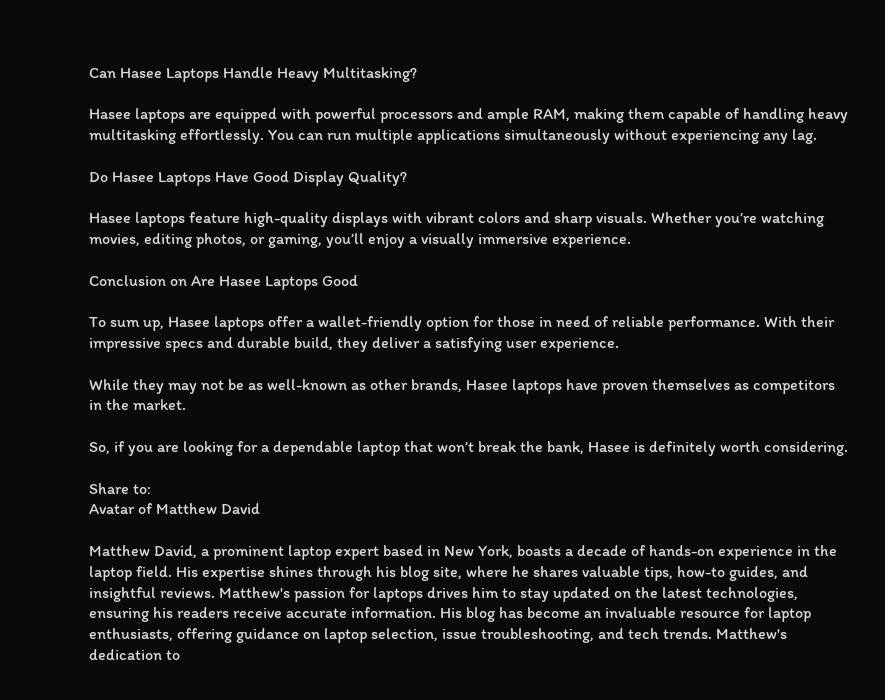Can Hasee Laptops Handle Heavy Multitasking?

Hasee laptops are equipped with powerful processors and ample RAM, making them capable of handling heavy multitasking effortlessly. You can run multiple applications simultaneously without experiencing any lag.

Do Hasee Laptops Have Good Display Quality?

Hasee laptops feature high-quality displays with vibrant colors and sharp visuals. Whether you’re watching movies, editing photos, or gaming, you’ll enjoy a visually immersive experience.

Conclusion on Are Hasee Laptops Good

To sum up, Hasee laptops offer a wallet-friendly option for those in need of reliable performance. With their impressive specs and durable build, they deliver a satisfying user experience.

While they may not be as well-known as other brands, Hasee laptops have proven themselves as competitors in the market.

So, if you are looking for a dependable laptop that won’t break the bank, Hasee is definitely worth considering.

Share to:
Avatar of Matthew David

Matthew David, a prominent laptop expert based in New York, boasts a decade of hands-on experience in the laptop field. His expertise shines through his blog site, where he shares valuable tips, how-to guides, and insightful reviews. Matthew's passion for laptops drives him to stay updated on the latest technologies, ensuring his readers receive accurate information. His blog has become an invaluable resource for laptop enthusiasts, offering guidance on laptop selection, issue troubleshooting, and tech trends. Matthew's dedication to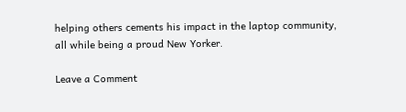helping others cements his impact in the laptop community, all while being a proud New Yorker.

Leave a Comment